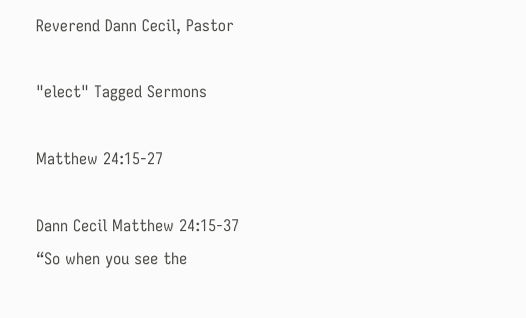Reverend Dann Cecil, Pastor

"elect" Tagged Sermons

Matthew 24:15-27

Dann Cecil Matthew 24:15-37  “So when you see the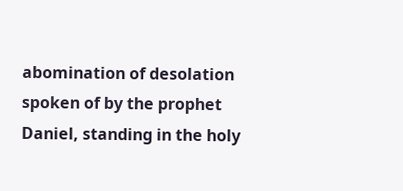abomination of desolation spoken of by the prophet Daniel, standing in the holy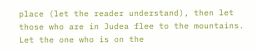place (let the reader understand), then let those who are in Judea flee to the mountains.  Let the one who is on the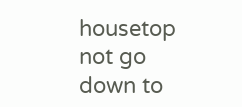housetop not go down to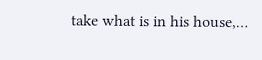take what is in his house,…